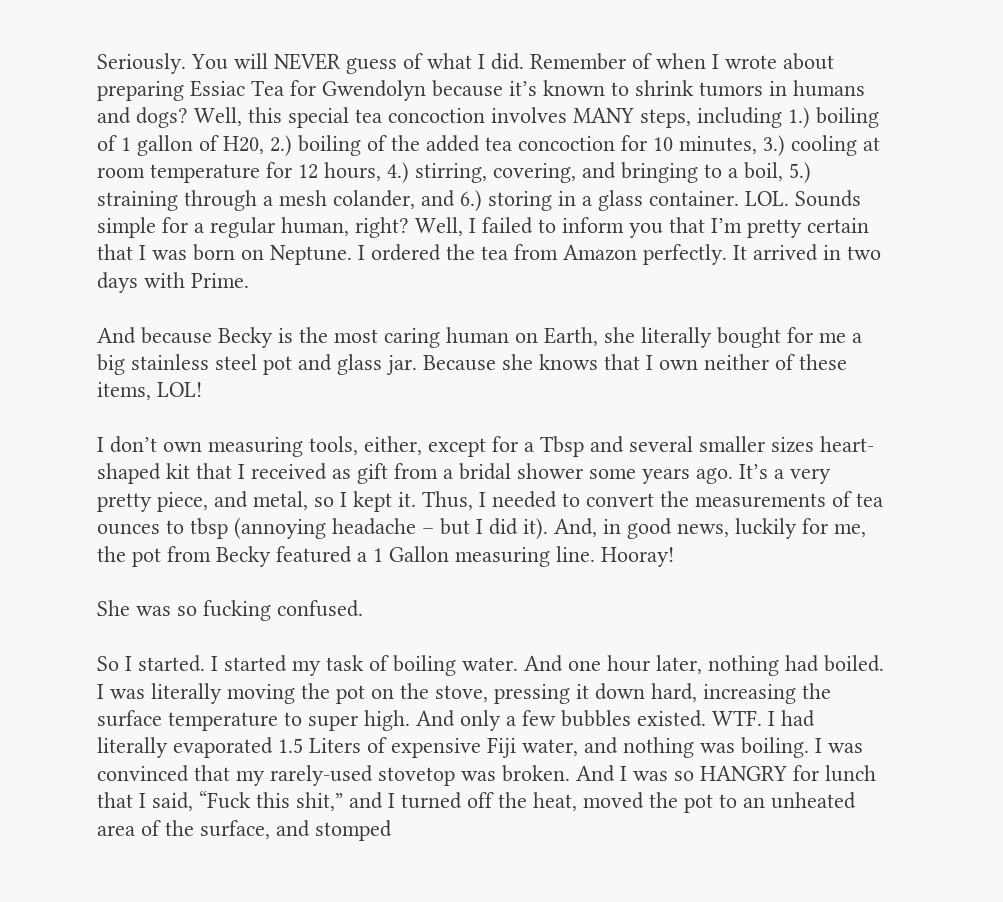Seriously. You will NEVER guess of what I did. Remember of when I wrote about preparing Essiac Tea for Gwendolyn because it’s known to shrink tumors in humans and dogs? Well, this special tea concoction involves MANY steps, including 1.) boiling of 1 gallon of H20, 2.) boiling of the added tea concoction for 10 minutes, 3.) cooling at room temperature for 12 hours, 4.) stirring, covering, and bringing to a boil, 5.) straining through a mesh colander, and 6.) storing in a glass container. LOL. Sounds simple for a regular human, right? Well, I failed to inform you that I’m pretty certain that I was born on Neptune. I ordered the tea from Amazon perfectly. It arrived in two days with Prime.

And because Becky is the most caring human on Earth, she literally bought for me a big stainless steel pot and glass jar. Because she knows that I own neither of these items, LOL!

I don’t own measuring tools, either, except for a Tbsp and several smaller sizes heart-shaped kit that I received as gift from a bridal shower some years ago. It’s a very pretty piece, and metal, so I kept it. Thus, I needed to convert the measurements of tea ounces to tbsp (annoying headache – but I did it). And, in good news, luckily for me, the pot from Becky featured a 1 Gallon measuring line. Hooray!

She was so fucking confused.

So I started. I started my task of boiling water. And one hour later, nothing had boiled. I was literally moving the pot on the stove, pressing it down hard, increasing the surface temperature to super high. And only a few bubbles existed. WTF. I had literally evaporated 1.5 Liters of expensive Fiji water, and nothing was boiling. I was convinced that my rarely-used stovetop was broken. And I was so HANGRY for lunch that I said, “Fuck this shit,” and I turned off the heat, moved the pot to an unheated area of the surface, and stomped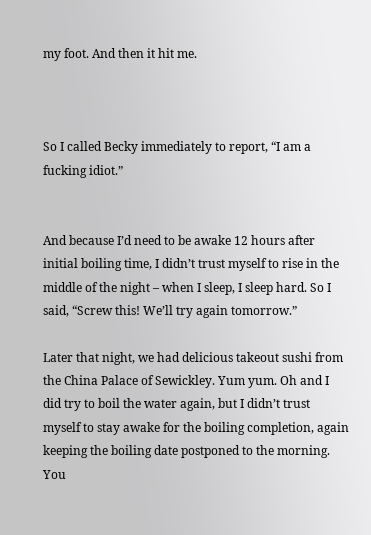my foot. And then it hit me.



So I called Becky immediately to report, “I am a fucking idiot.”


And because I’d need to be awake 12 hours after initial boiling time, I didn’t trust myself to rise in the middle of the night – when I sleep, I sleep hard. So I said, “Screw this! We’ll try again tomorrow.”

Later that night, we had delicious takeout sushi from the China Palace of Sewickley. Yum yum. Oh and I did try to boil the water again, but I didn’t trust myself to stay awake for the boiling completion, again keeping the boiling date postponed to the morning. You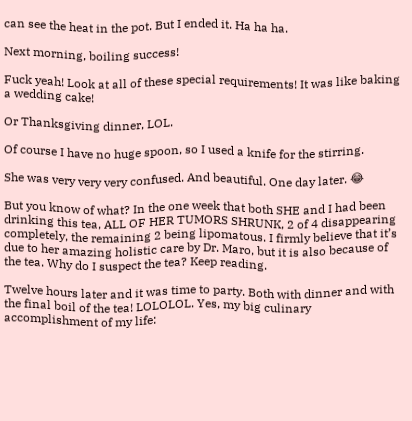can see the heat in the pot. But I ended it. Ha ha ha.

Next morning, boiling success!

Fuck yeah! Look at all of these special requirements! It was like baking a wedding cake!

Or Thanksgiving dinner, LOL.

Of course I have no huge spoon, so I used a knife for the stirring.

She was very very very confused. And beautiful. One day later. 😂

But you know of what? In the one week that both SHE and I had been drinking this tea, ALL OF HER TUMORS SHRUNK, 2 of 4 disappearing completely, the remaining 2 being lipomatous. I firmly believe that it’s due to her amazing holistic care by Dr. Maro, but it is also because of the tea. Why do I suspect the tea? Keep reading.

Twelve hours later and it was time to party. Both with dinner and with the final boil of the tea! LOLOLOL. Yes, my big culinary accomplishment of my life: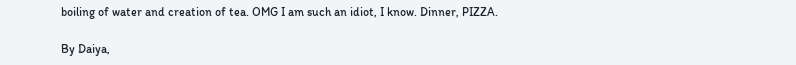boiling of water and creation of tea. OMG I am such an idiot, I know. Dinner, PIZZA.

By Daiya,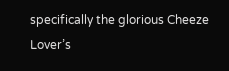specifically the glorious Cheeze Lover’s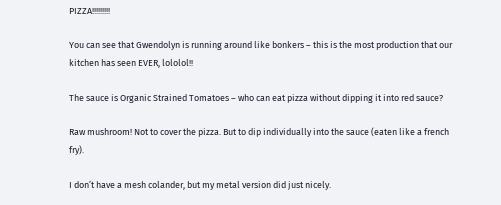PIZZA!!!!!!!!!

You can see that Gwendolyn is running around like bonkers – this is the most production that our kitchen has seen EVER, lololol!!

The sauce is Organic Strained Tomatoes – who can eat pizza without dipping it into red sauce?

Raw mushroom! Not to cover the pizza. But to dip individually into the sauce (eaten like a french fry).

I don’t have a mesh colander, but my metal version did just nicely.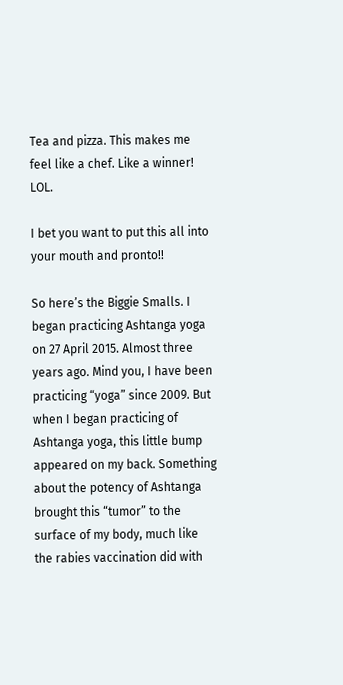Tea and pizza. This makes me feel like a chef. Like a winner! LOL.

I bet you want to put this all into your mouth and pronto!!

So here’s the Biggie Smalls. I began practicing Ashtanga yoga on 27 April 2015. Almost three years ago. Mind you, I have been practicing “yoga” since 2009. But when I began practicing of Ashtanga yoga, this little bump appeared on my back. Something about the potency of Ashtanga brought this “tumor” to the surface of my body, much like the rabies vaccination did with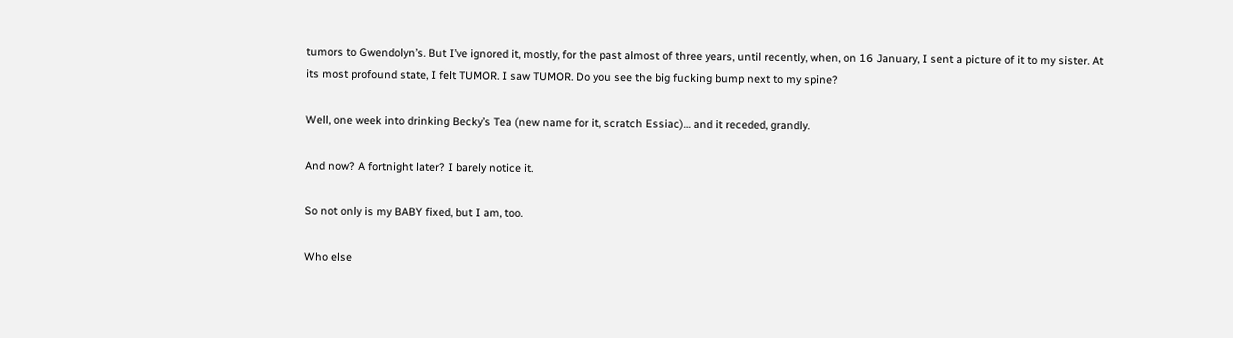tumors to Gwendolyn’s. But I’ve ignored it, mostly, for the past almost of three years, until recently, when, on 16 January, I sent a picture of it to my sister. At its most profound state, I felt TUMOR. I saw TUMOR. Do you see the big fucking bump next to my spine?

Well, one week into drinking Becky’s Tea (new name for it, scratch Essiac)… and it receded, grandly.

And now? A fortnight later? I barely notice it.

So not only is my BABY fixed, but I am, too.

Who else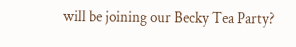will be joining our Becky Tea Party?